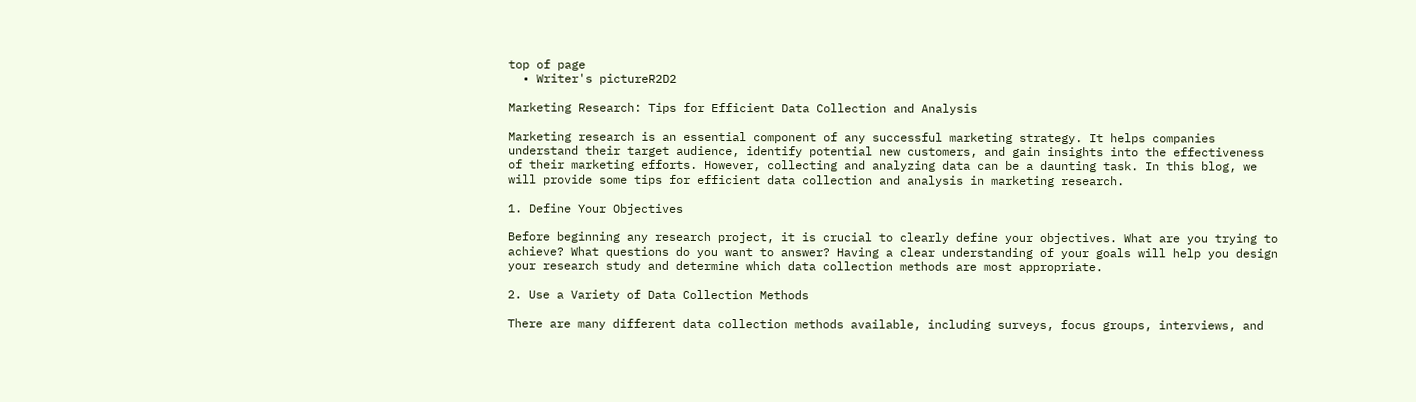top of page
  • Writer's pictureR2D2

Marketing Research: Tips for Efficient Data Collection and Analysis

Marketing research is an essential component of any successful marketing strategy. It helps companies understand their target audience, identify potential new customers, and gain insights into the effectiveness of their marketing efforts. However, collecting and analyzing data can be a daunting task. In this blog, we will provide some tips for efficient data collection and analysis in marketing research.

1. Define Your Objectives

Before beginning any research project, it is crucial to clearly define your objectives. What are you trying to achieve? What questions do you want to answer? Having a clear understanding of your goals will help you design your research study and determine which data collection methods are most appropriate.

2. Use a Variety of Data Collection Methods

There are many different data collection methods available, including surveys, focus groups, interviews, and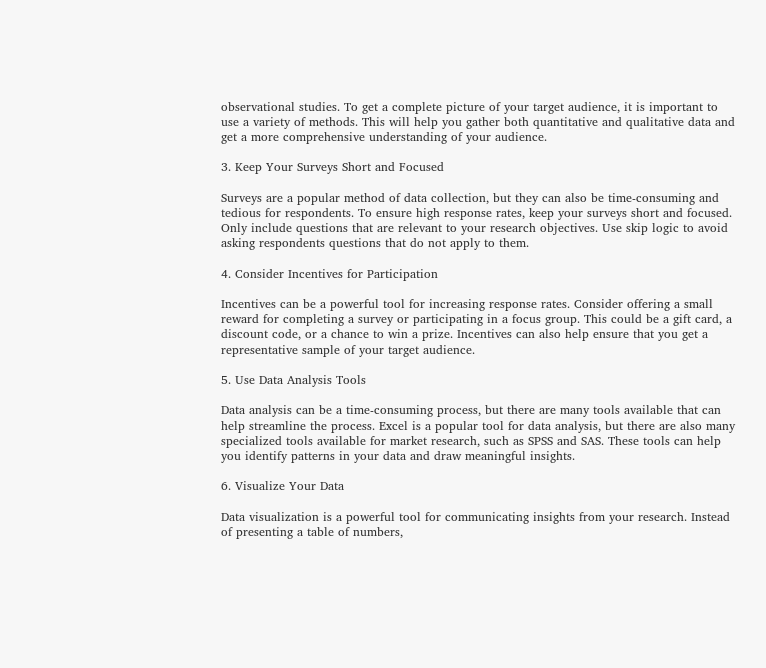observational studies. To get a complete picture of your target audience, it is important to use a variety of methods. This will help you gather both quantitative and qualitative data and get a more comprehensive understanding of your audience.

3. Keep Your Surveys Short and Focused

Surveys are a popular method of data collection, but they can also be time-consuming and tedious for respondents. To ensure high response rates, keep your surveys short and focused. Only include questions that are relevant to your research objectives. Use skip logic to avoid asking respondents questions that do not apply to them.

4. Consider Incentives for Participation

Incentives can be a powerful tool for increasing response rates. Consider offering a small reward for completing a survey or participating in a focus group. This could be a gift card, a discount code, or a chance to win a prize. Incentives can also help ensure that you get a representative sample of your target audience.

5. Use Data Analysis Tools

Data analysis can be a time-consuming process, but there are many tools available that can help streamline the process. Excel is a popular tool for data analysis, but there are also many specialized tools available for market research, such as SPSS and SAS. These tools can help you identify patterns in your data and draw meaningful insights.

6. Visualize Your Data

Data visualization is a powerful tool for communicating insights from your research. Instead of presenting a table of numbers,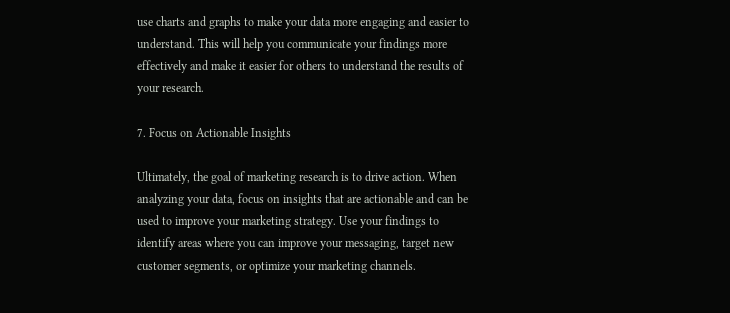use charts and graphs to make your data more engaging and easier to understand. This will help you communicate your findings more effectively and make it easier for others to understand the results of your research.

7. Focus on Actionable Insights

Ultimately, the goal of marketing research is to drive action. When analyzing your data, focus on insights that are actionable and can be used to improve your marketing strategy. Use your findings to identify areas where you can improve your messaging, target new customer segments, or optimize your marketing channels.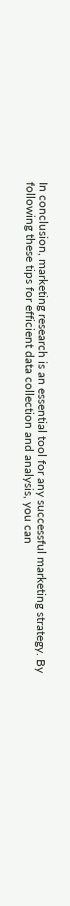In conclusion, marketing research is an essential tool for any successful marketing strategy. By following these tips for efficient data collection and analysis, you can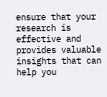ensure that your research is effective and provides valuable insights that can help you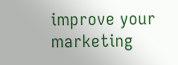improve your marketing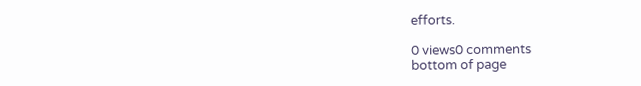efforts.

0 views0 comments
bottom of page